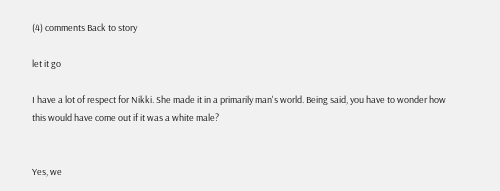(4) comments Back to story

let it go

I have a lot of respect for Nikki. She made it in a primarily man's world. Being said, you have to wonder how this would have come out if it was a white male?


Yes, we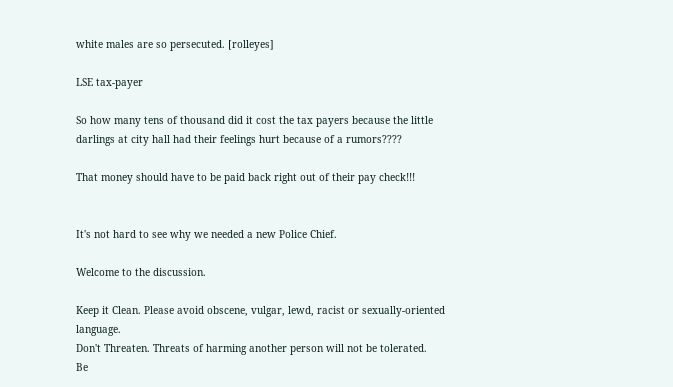white males are so persecuted. [rolleyes]

LSE tax-payer

So how many tens of thousand did it cost the tax payers because the little darlings at city hall had their feelings hurt because of a rumors????

That money should have to be paid back right out of their pay check!!!


It's not hard to see why we needed a new Police Chief.

Welcome to the discussion.

Keep it Clean. Please avoid obscene, vulgar, lewd, racist or sexually-oriented language.
Don't Threaten. Threats of harming another person will not be tolerated.
Be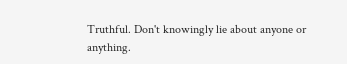Truthful. Don't knowingly lie about anyone or anything.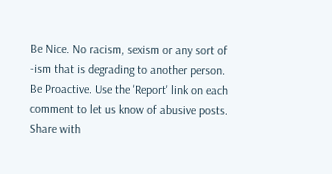Be Nice. No racism, sexism or any sort of -ism that is degrading to another person.
Be Proactive. Use the 'Report' link on each comment to let us know of abusive posts.
Share with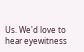Us. We'd love to hear eyewitness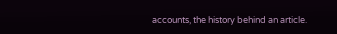accounts, the history behind an article.